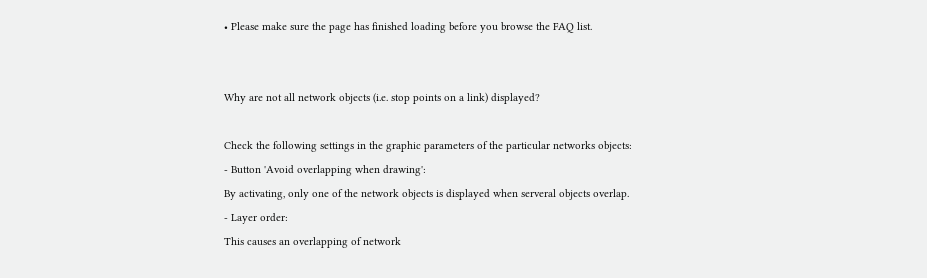• Please make sure the page has finished loading before you browse the FAQ list.


Why are not all network objects (i.e. stop points on a link) displayed?

Check the following settings in the graphic parameters of the particular networks objects:
- Button 'Avoid overlapping when drawing':
By activating, only one of the network objects is displayed when serveral objects overlap.
- Layer order:
This causes an overlapping of network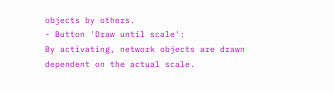objects by others.
- Button 'Draw until scale':
By activating, network objects are drawn dependent on the actual scale.